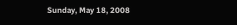Sunday, May 18, 2008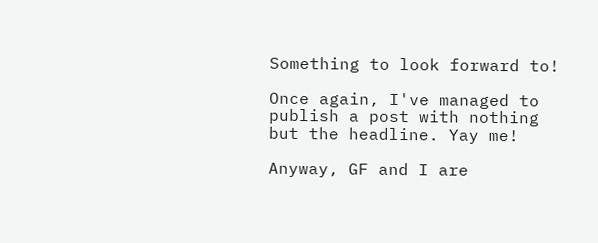Something to look forward to!

Once again, I've managed to publish a post with nothing but the headline. Yay me!

Anyway, GF and I are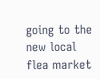going to the new local flea market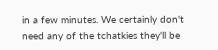in a few minutes. We certainly don't need any of the tchatkies they'll be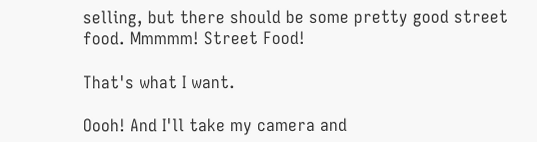selling, but there should be some pretty good street food. Mmmmm! Street Food!

That's what I want.

Oooh! And I'll take my camera and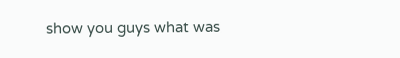show you guys what was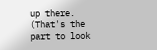up there. (That's the part to look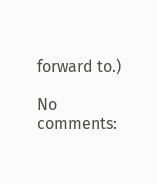forward to.)

No comments: